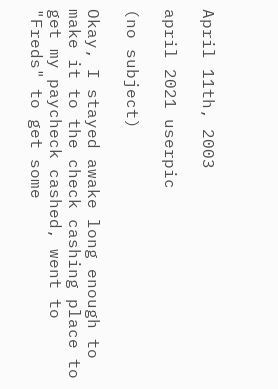April 11th, 2003

april 2021 userpic

(no subject)

Okay, I stayed awake long enough to make it to the check cashing place to get my paycheck cashed, went to "Freds" to get some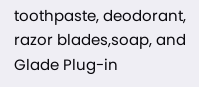toothpaste, deodorant, razor blades,soap, and Glade Plug-in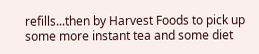refills...then by Harvest Foods to pick up some more instant tea and some diet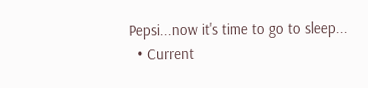Pepsi...now it's time to go to sleep...
  • Current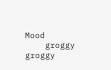Mood
    groggy groggy